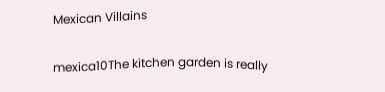Mexican Villains

mexica10The kitchen garden is really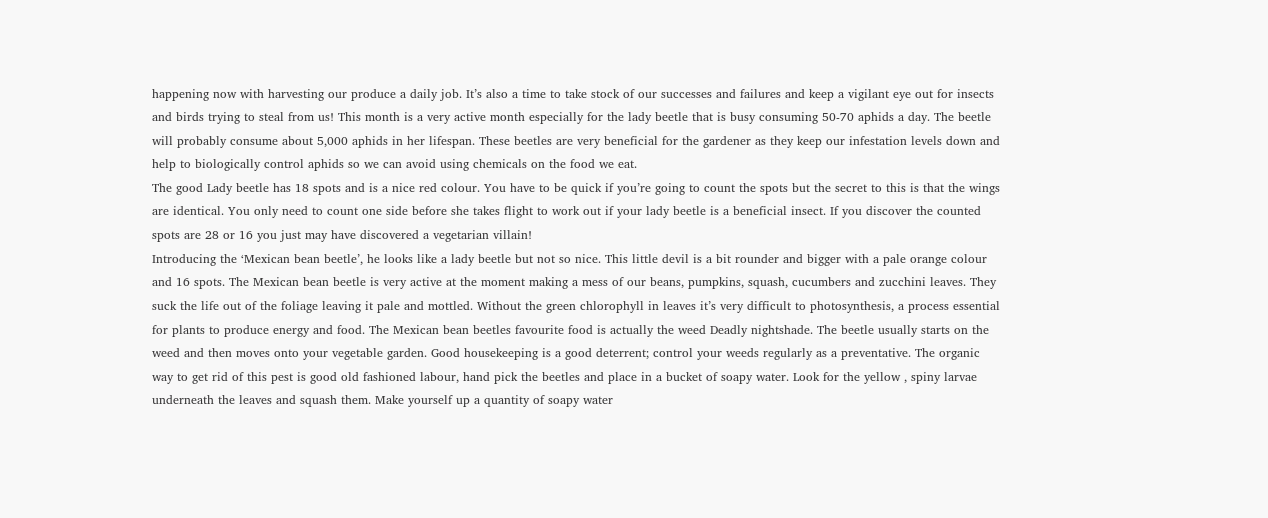happening now with harvesting our produce a daily job. It’s also a time to take stock of our successes and failures and keep a vigilant eye out for insects and birds trying to steal from us! This month is a very active month especially for the lady beetle that is busy consuming 50-70 aphids a day. The beetle will probably consume about 5,000 aphids in her lifespan. These beetles are very beneficial for the gardener as they keep our infestation levels down and help to biologically control aphids so we can avoid using chemicals on the food we eat.
The good Lady beetle has 18 spots and is a nice red colour. You have to be quick if you’re going to count the spots but the secret to this is that the wings are identical. You only need to count one side before she takes flight to work out if your lady beetle is a beneficial insect. If you discover the counted spots are 28 or 16 you just may have discovered a vegetarian villain!
Introducing the ‘Mexican bean beetle’, he looks like a lady beetle but not so nice. This little devil is a bit rounder and bigger with a pale orange colour and 16 spots. The Mexican bean beetle is very active at the moment making a mess of our beans, pumpkins, squash, cucumbers and zucchini leaves. They suck the life out of the foliage leaving it pale and mottled. Without the green chlorophyll in leaves it’s very difficult to photosynthesis, a process essential for plants to produce energy and food. The Mexican bean beetles favourite food is actually the weed Deadly nightshade. The beetle usually starts on the weed and then moves onto your vegetable garden. Good housekeeping is a good deterrent; control your weeds regularly as a preventative. The organic way to get rid of this pest is good old fashioned labour, hand pick the beetles and place in a bucket of soapy water. Look for the yellow , spiny larvae underneath the leaves and squash them. Make yourself up a quantity of soapy water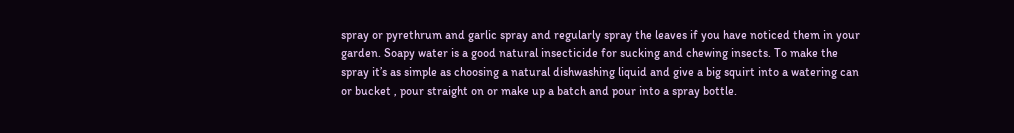spray or pyrethrum and garlic spray and regularly spray the leaves if you have noticed them in your garden. Soapy water is a good natural insecticide for sucking and chewing insects. To make the spray it’s as simple as choosing a natural dishwashing liquid and give a big squirt into a watering can or bucket , pour straight on or make up a batch and pour into a spray bottle.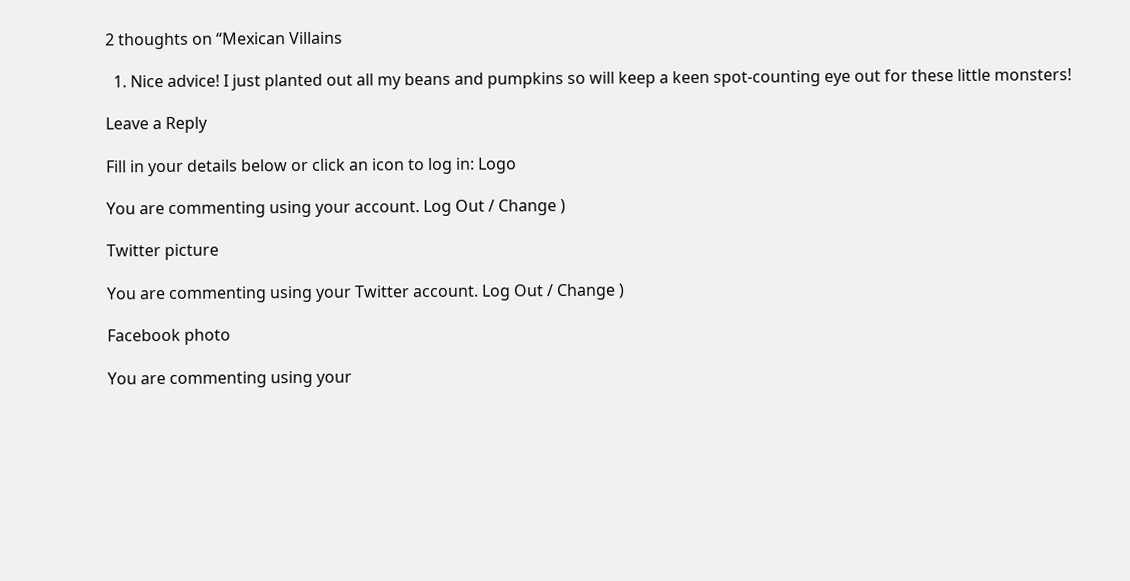2 thoughts on “Mexican Villains

  1. Nice advice! I just planted out all my beans and pumpkins so will keep a keen spot-counting eye out for these little monsters!

Leave a Reply

Fill in your details below or click an icon to log in: Logo

You are commenting using your account. Log Out / Change )

Twitter picture

You are commenting using your Twitter account. Log Out / Change )

Facebook photo

You are commenting using your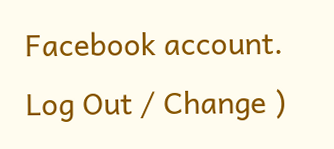Facebook account. Log Out / Change )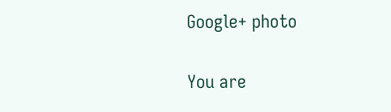Google+ photo

You are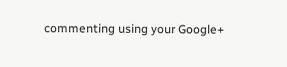commenting using your Google+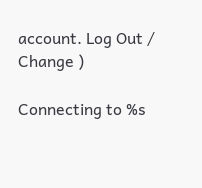account. Log Out / Change )

Connecting to %s